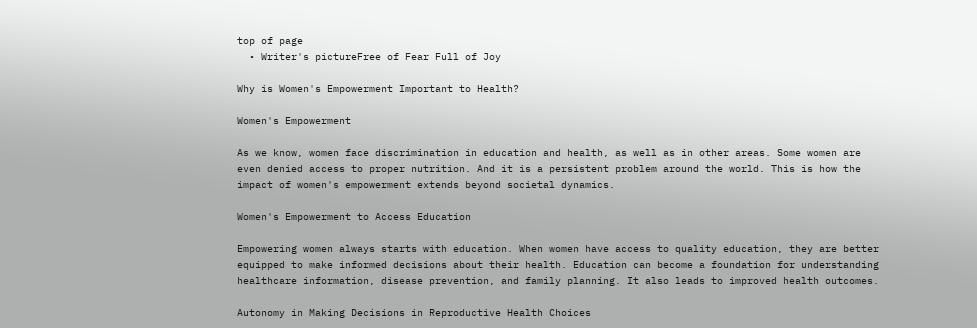top of page
  • Writer's pictureFree of Fear Full of Joy

Why is Women's Empowerment Important to Health?

Women's Empowerment

As we know, women face discrimination in education and health, as well as in other areas. Some women are even denied access to proper nutrition. And it is a persistent problem around the world. This is how the impact of women's empowerment extends beyond societal dynamics.

Women's Empowerment to Access Education

Empowering women always starts with education. When women have access to quality education, they are better equipped to make informed decisions about their health. Education can become a foundation for understanding healthcare information, disease prevention, and family planning. It also leads to improved health outcomes.

Autonomy in Making Decisions in Reproductive Health Choices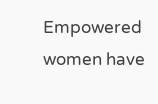Empowered women have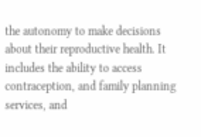the autonomy to make decisions about their reproductive health. It includes the ability to access contraception, and family planning services, and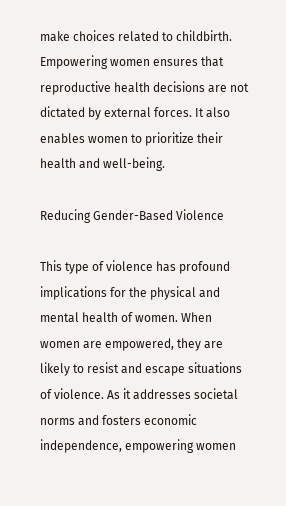make choices related to childbirth. Empowering women ensures that reproductive health decisions are not dictated by external forces. It also enables women to prioritize their health and well-being.

Reducing Gender-Based Violence

This type of violence has profound implications for the physical and mental health of women. When women are empowered, they are likely to resist and escape situations of violence. As it addresses societal norms and fosters economic independence, empowering women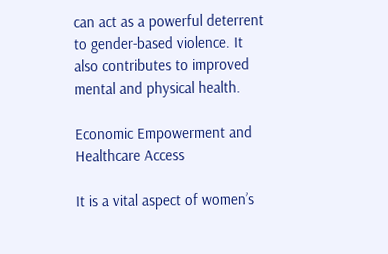can act as a powerful deterrent to gender-based violence. It also contributes to improved mental and physical health.

Economic Empowerment and Healthcare Access

It is a vital aspect of women’s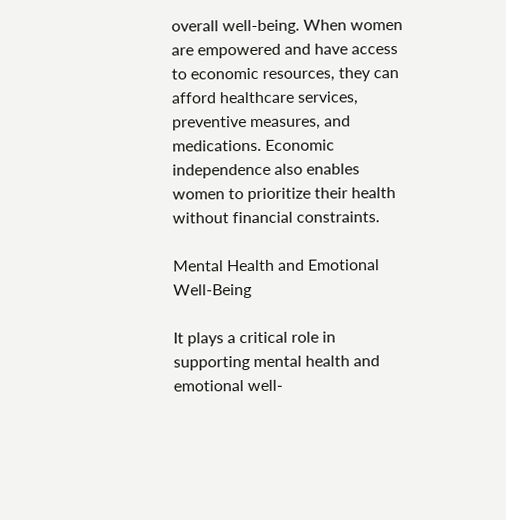overall well-being. When women are empowered and have access to economic resources, they can afford healthcare services, preventive measures, and medications. Economic independence also enables women to prioritize their health without financial constraints.

Mental Health and Emotional Well-Being

It plays a critical role in supporting mental health and emotional well-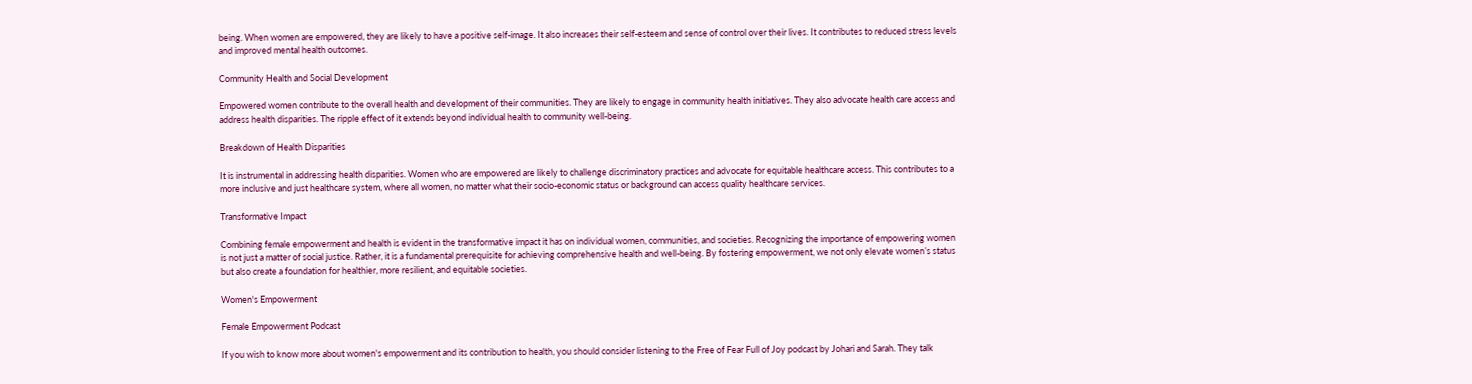being. When women are empowered, they are likely to have a positive self-image. It also increases their self-esteem and sense of control over their lives. It contributes to reduced stress levels and improved mental health outcomes.

Community Health and Social Development

Empowered women contribute to the overall health and development of their communities. They are likely to engage in community health initiatives. They also advocate health care access and address health disparities. The ripple effect of it extends beyond individual health to community well-being.

Breakdown of Health Disparities

It is instrumental in addressing health disparities. Women who are empowered are likely to challenge discriminatory practices and advocate for equitable healthcare access. This contributes to a more inclusive and just healthcare system, where all women, no matter what their socio-economic status or background can access quality healthcare services.

Transformative Impact

Combining female empowerment and health is evident in the transformative impact it has on individual women, communities, and societies. Recognizing the importance of empowering women is not just a matter of social justice. Rather, it is a fundamental prerequisite for achieving comprehensive health and well-being. By fostering empowerment, we not only elevate women’s status but also create a foundation for healthier, more resilient, and equitable societies.

Women's Empowerment

Female Empowerment Podcast

If you wish to know more about women's empowerment and its contribution to health, you should consider listening to the Free of Fear Full of Joy podcast by Johari and Sarah. They talk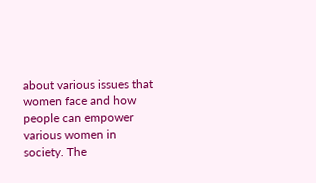about various issues that women face and how people can empower various women in society. The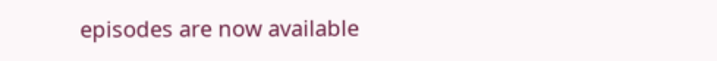episodes are now available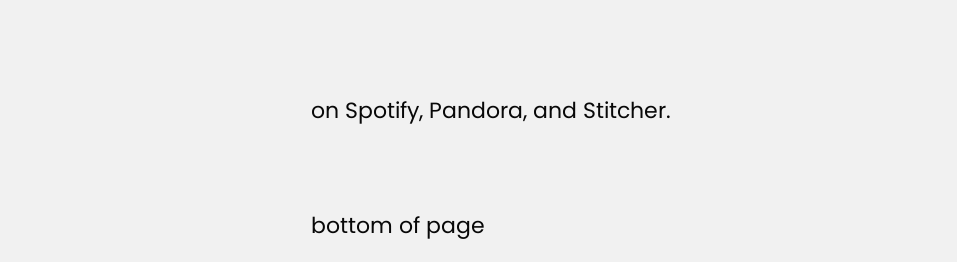on Spotify, Pandora, and Stitcher.


bottom of page